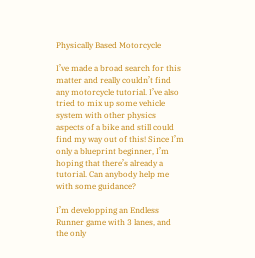Physically Based Motorcycle

I’ve made a broad search for this matter and really couldn’t find any motorcycle tutorial. I’ve also tried to mix up some vehicle system with other physics aspects of a bike and still could find my way out of this! Since I’m only a blueprint beginner, I’m hoping that there’s already a tutorial. Can anybody help me with some guidance?

I’m developping an Endless Runner game with 3 lanes, and the only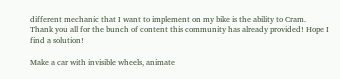different mechanic that I want to implement on my bike is the ability to Cram.
Thank you all for the bunch of content this community has already provided! Hope I find a solution!

Make a car with invisible wheels, animate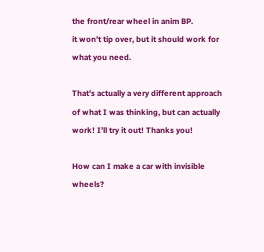the front/rear wheel in anim BP.
it won’t tip over, but it should work for what you need.

That’s actually a very different approach of what I was thinking, but can actually work! I’ll try it out! Thanks you!

How can I make a car with invisible wheels?